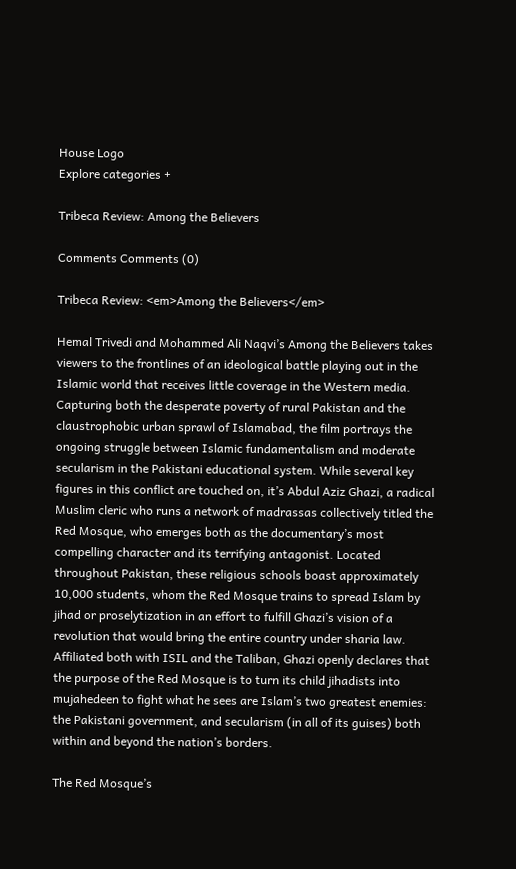House Logo
Explore categories +

Tribeca Review: Among the Believers

Comments Comments (0)

Tribeca Review: <em>Among the Believers</em>

Hemal Trivedi and Mohammed Ali Naqvi’s Among the Believers takes viewers to the frontlines of an ideological battle playing out in the Islamic world that receives little coverage in the Western media. Capturing both the desperate poverty of rural Pakistan and the claustrophobic urban sprawl of Islamabad, the film portrays the ongoing struggle between Islamic fundamentalism and moderate secularism in the Pakistani educational system. While several key figures in this conflict are touched on, it’s Abdul Aziz Ghazi, a radical Muslim cleric who runs a network of madrassas collectively titled the Red Mosque, who emerges both as the documentary’s most compelling character and its terrifying antagonist. Located throughout Pakistan, these religious schools boast approximately 10,000 students, whom the Red Mosque trains to spread Islam by jihad or proselytization in an effort to fulfill Ghazi’s vision of a revolution that would bring the entire country under sharia law. Affiliated both with ISIL and the Taliban, Ghazi openly declares that the purpose of the Red Mosque is to turn its child jihadists into mujahedeen to fight what he sees are Islam’s two greatest enemies: the Pakistani government, and secularism (in all of its guises) both within and beyond the nation’s borders.

The Red Mosque’s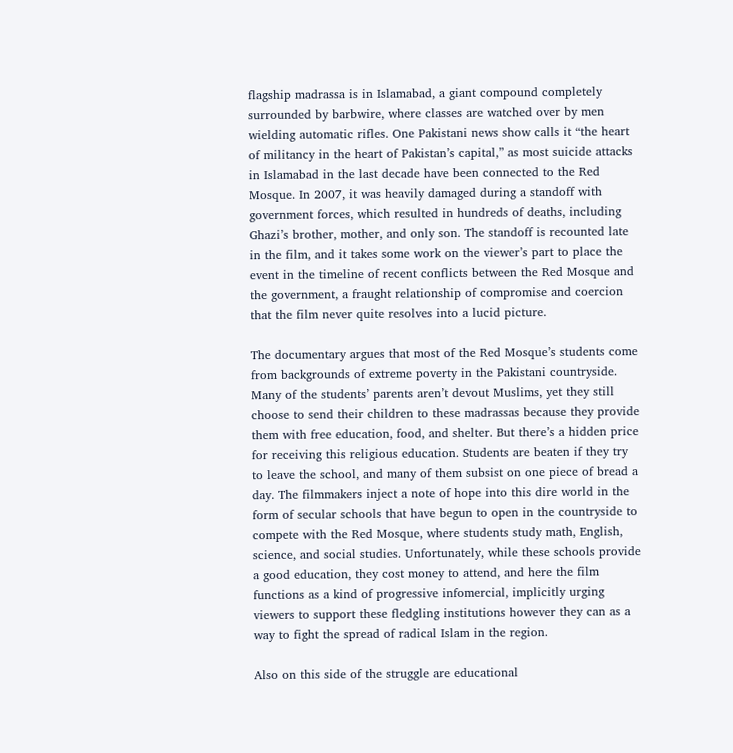flagship madrassa is in Islamabad, a giant compound completely surrounded by barbwire, where classes are watched over by men wielding automatic rifles. One Pakistani news show calls it “the heart of militancy in the heart of Pakistan’s capital,” as most suicide attacks in Islamabad in the last decade have been connected to the Red Mosque. In 2007, it was heavily damaged during a standoff with government forces, which resulted in hundreds of deaths, including Ghazi’s brother, mother, and only son. The standoff is recounted late in the film, and it takes some work on the viewer’s part to place the event in the timeline of recent conflicts between the Red Mosque and the government, a fraught relationship of compromise and coercion that the film never quite resolves into a lucid picture.

The documentary argues that most of the Red Mosque’s students come from backgrounds of extreme poverty in the Pakistani countryside. Many of the students’ parents aren’t devout Muslims, yet they still choose to send their children to these madrassas because they provide them with free education, food, and shelter. But there’s a hidden price for receiving this religious education. Students are beaten if they try to leave the school, and many of them subsist on one piece of bread a day. The filmmakers inject a note of hope into this dire world in the form of secular schools that have begun to open in the countryside to compete with the Red Mosque, where students study math, English, science, and social studies. Unfortunately, while these schools provide a good education, they cost money to attend, and here the film functions as a kind of progressive infomercial, implicitly urging viewers to support these fledgling institutions however they can as a way to fight the spread of radical Islam in the region.

Also on this side of the struggle are educational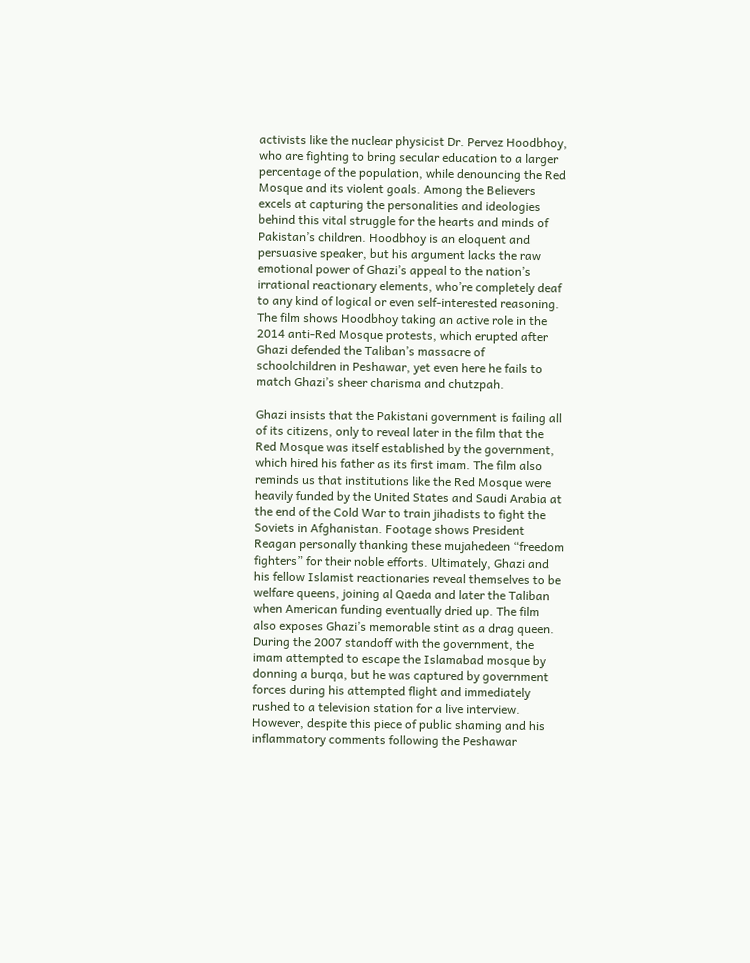activists like the nuclear physicist Dr. Pervez Hoodbhoy, who are fighting to bring secular education to a larger percentage of the population, while denouncing the Red Mosque and its violent goals. Among the Believers excels at capturing the personalities and ideologies behind this vital struggle for the hearts and minds of Pakistan’s children. Hoodbhoy is an eloquent and persuasive speaker, but his argument lacks the raw emotional power of Ghazi’s appeal to the nation’s irrational reactionary elements, who’re completely deaf to any kind of logical or even self-interested reasoning. The film shows Hoodbhoy taking an active role in the 2014 anti-Red Mosque protests, which erupted after Ghazi defended the Taliban’s massacre of schoolchildren in Peshawar, yet even here he fails to match Ghazi’s sheer charisma and chutzpah.

Ghazi insists that the Pakistani government is failing all of its citizens, only to reveal later in the film that the Red Mosque was itself established by the government, which hired his father as its first imam. The film also reminds us that institutions like the Red Mosque were heavily funded by the United States and Saudi Arabia at the end of the Cold War to train jihadists to fight the Soviets in Afghanistan. Footage shows President Reagan personally thanking these mujahedeen “freedom fighters” for their noble efforts. Ultimately, Ghazi and his fellow Islamist reactionaries reveal themselves to be welfare queens, joining al Qaeda and later the Taliban when American funding eventually dried up. The film also exposes Ghazi’s memorable stint as a drag queen. During the 2007 standoff with the government, the imam attempted to escape the Islamabad mosque by donning a burqa, but he was captured by government forces during his attempted flight and immediately rushed to a television station for a live interview. However, despite this piece of public shaming and his inflammatory comments following the Peshawar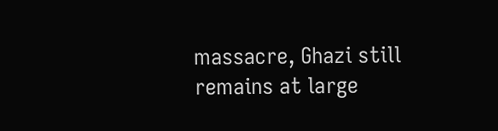massacre, Ghazi still remains at large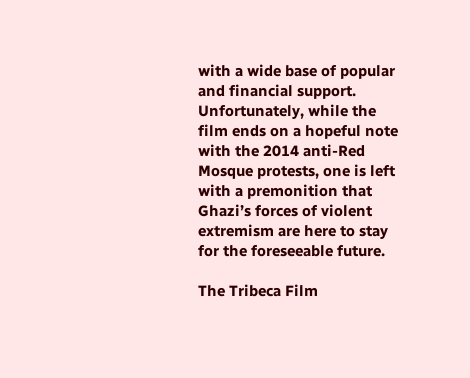with a wide base of popular and financial support. Unfortunately, while the film ends on a hopeful note with the 2014 anti-Red Mosque protests, one is left with a premonition that Ghazi’s forces of violent extremism are here to stay for the foreseeable future.

The Tribeca Film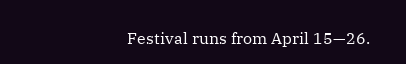Festival runs from April 15—26.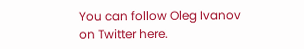You can follow Oleg Ivanov on Twitter here.